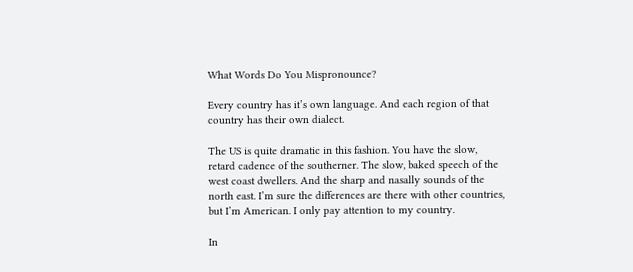What Words Do You Mispronounce?

Every country has it’s own language. And each region of that country has their own dialect.

The US is quite dramatic in this fashion. You have the slow, retard cadence of the southerner. The slow, baked speech of the west coast dwellers. And the sharp and nasally sounds of the north east. I’m sure the differences are there with other countries, but I’m American. I only pay attention to my country.

In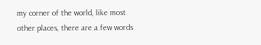my corner of the world, like most other places, there are a few words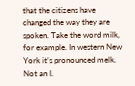that the citizens have changed the way they are spoken. Take the word milk, for example. In western New York it’s pronounced melk. Not an I.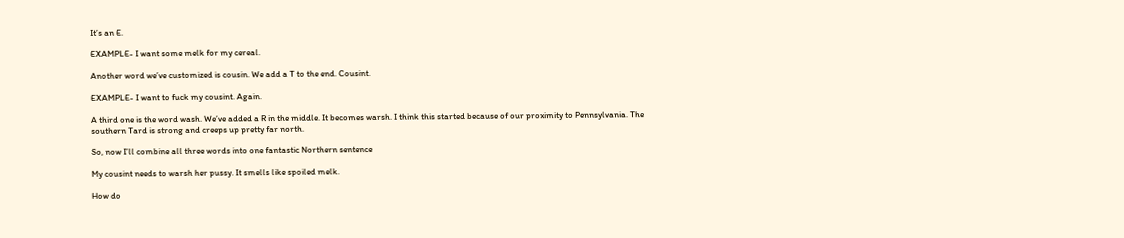It’s an E.

EXAMPLE- I want some melk for my cereal.

Another word we’ve customized is cousin. We add a T to the end. Cousint.

EXAMPLE- I want to fuck my cousint. Again.

A third one is the word wash. We’ve added a R in the middle. It becomes warsh. I think this started because of our proximity to Pennsylvania. The southern Tard is strong and creeps up pretty far north.

So, now I’ll combine all three words into one fantastic Northern sentence

My cousint needs to warsh her pussy. It smells like spoiled melk.

How do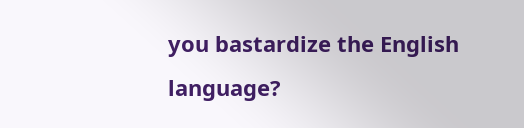you bastardize the English language?